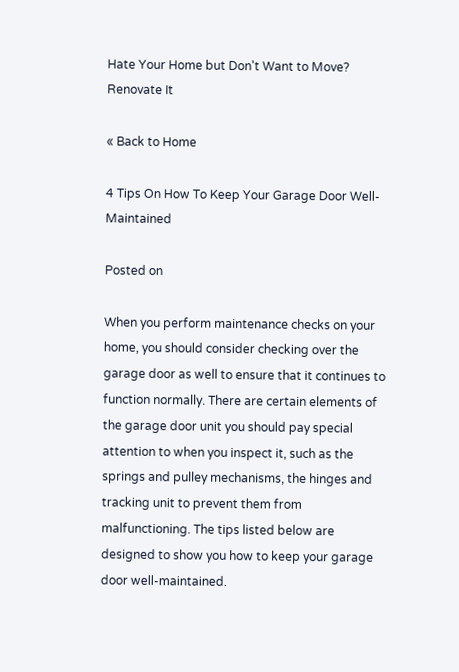Hate Your Home but Don't Want to Move? Renovate It

« Back to Home

4 Tips On How To Keep Your Garage Door Well-Maintained

Posted on

When you perform maintenance checks on your home, you should consider checking over the garage door as well to ensure that it continues to function normally. There are certain elements of the garage door unit you should pay special attention to when you inspect it, such as the springs and pulley mechanisms, the hinges and tracking unit to prevent them from malfunctioning. The tips listed below are designed to show you how to keep your garage door well-maintained.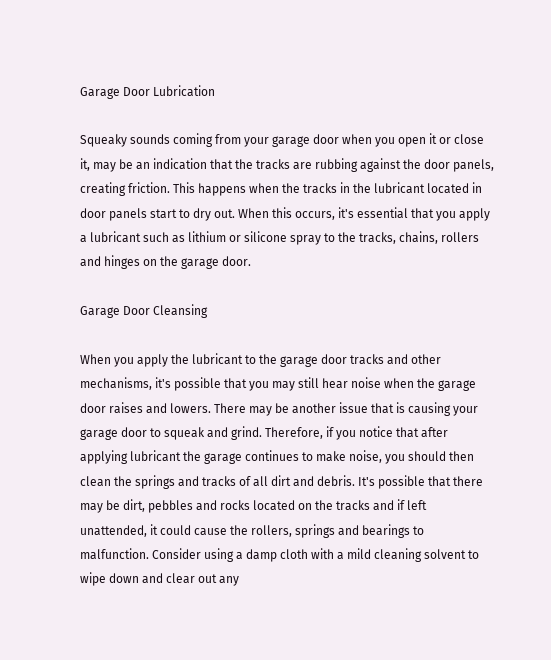Garage Door Lubrication

Squeaky sounds coming from your garage door when you open it or close it, may be an indication that the tracks are rubbing against the door panels, creating friction. This happens when the tracks in the lubricant located in door panels start to dry out. When this occurs, it's essential that you apply a lubricant such as lithium or silicone spray to the tracks, chains, rollers and hinges on the garage door.

Garage Door Cleansing

When you apply the lubricant to the garage door tracks and other mechanisms, it's possible that you may still hear noise when the garage door raises and lowers. There may be another issue that is causing your garage door to squeak and grind. Therefore, if you notice that after applying lubricant the garage continues to make noise, you should then clean the springs and tracks of all dirt and debris. It's possible that there may be dirt, pebbles and rocks located on the tracks and if left unattended, it could cause the rollers, springs and bearings to malfunction. Consider using a damp cloth with a mild cleaning solvent to wipe down and clear out any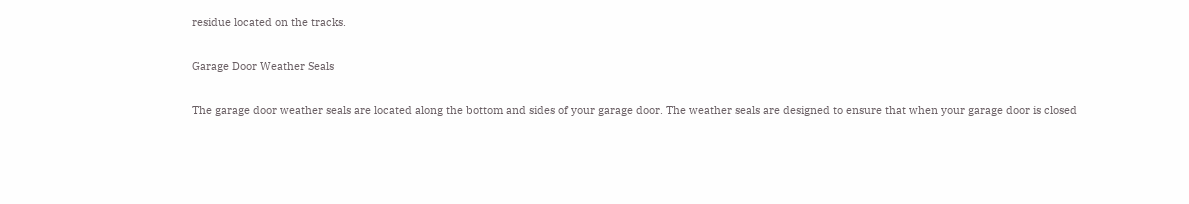residue located on the tracks.

Garage Door Weather Seals

The garage door weather seals are located along the bottom and sides of your garage door. The weather seals are designed to ensure that when your garage door is closed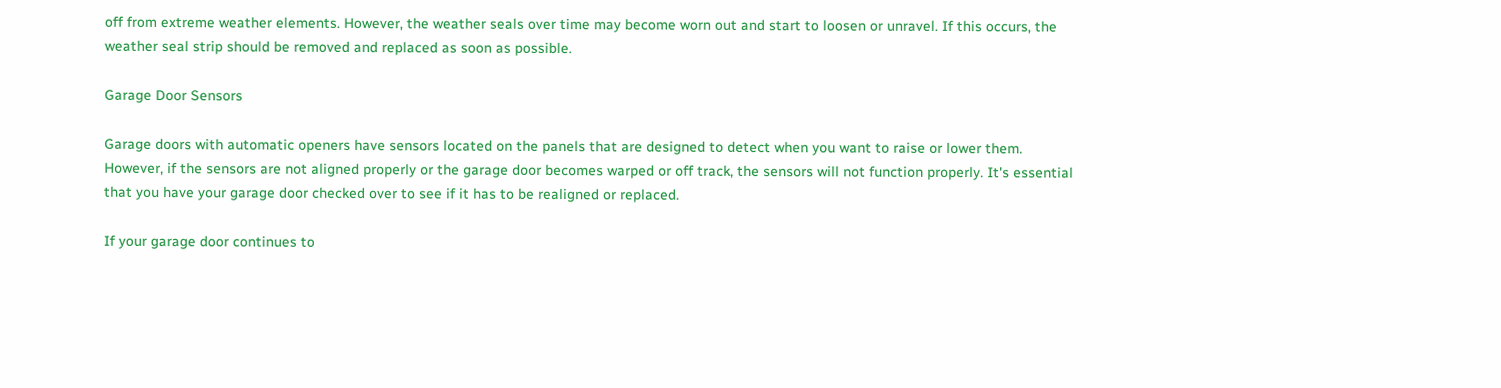off from extreme weather elements. However, the weather seals over time may become worn out and start to loosen or unravel. If this occurs, the weather seal strip should be removed and replaced as soon as possible.

Garage Door Sensors

Garage doors with automatic openers have sensors located on the panels that are designed to detect when you want to raise or lower them. However, if the sensors are not aligned properly or the garage door becomes warped or off track, the sensors will not function properly. It's essential that you have your garage door checked over to see if it has to be realigned or replaced.

If your garage door continues to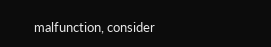malfunction, consider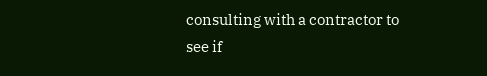consulting with a contractor to see if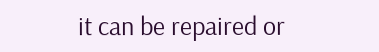it can be repaired or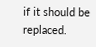if it should be replaced.